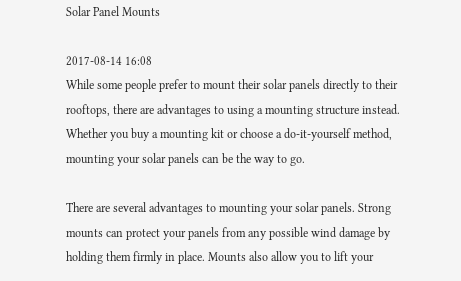Solar Panel Mounts

2017-08-14 16:08
While some people prefer to mount their solar panels directly to their rooftops, there are advantages to using a mounting structure instead. Whether you buy a mounting kit or choose a do-it-yourself method, mounting your solar panels can be the way to go.

There are several advantages to mounting your solar panels. Strong mounts can protect your panels from any possible wind damage by holding them firmly in place. Mounts also allow you to lift your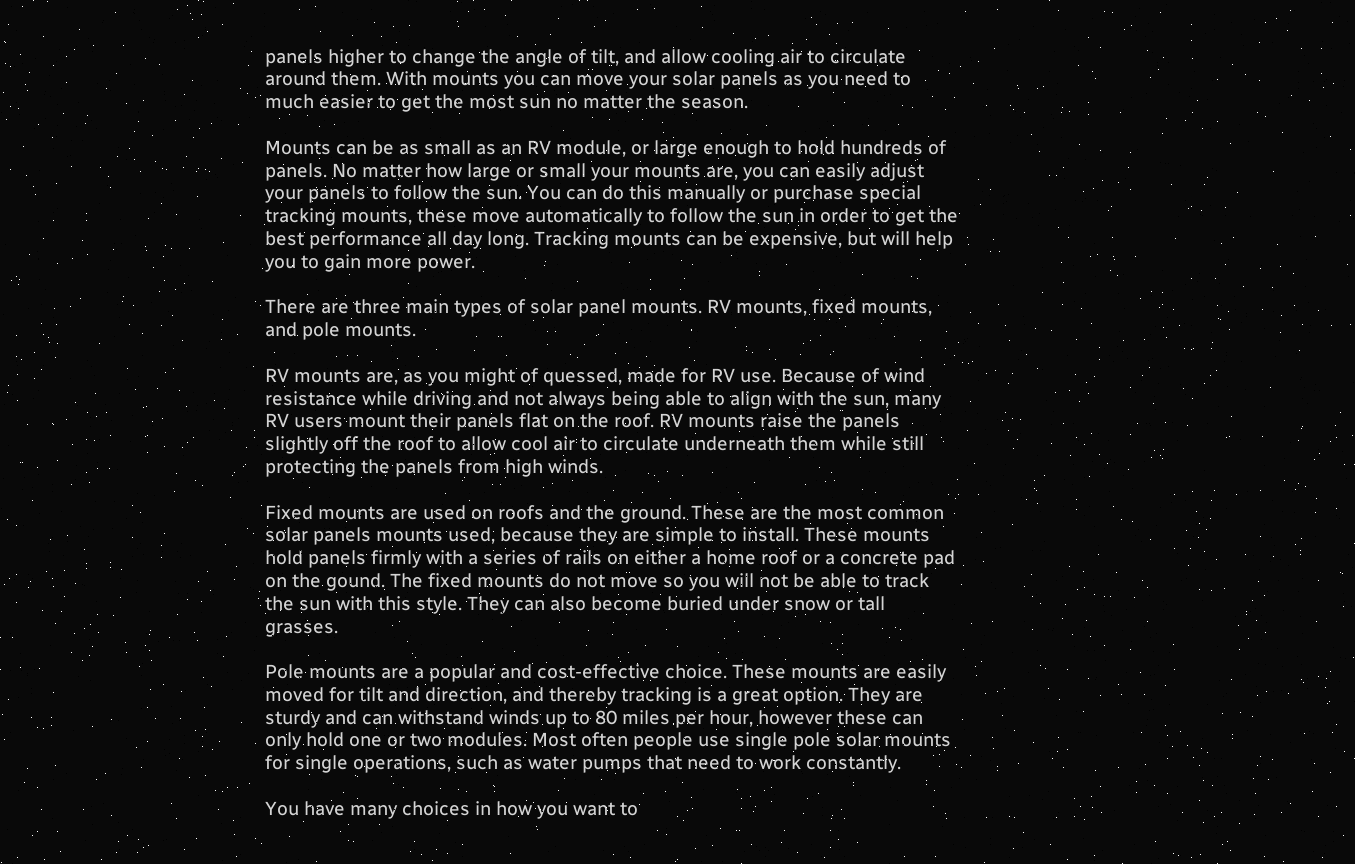panels higher to change the angle of tilt, and allow cooling air to circulate around them. With mounts you can move your solar panels as you need to much easier to get the most sun no matter the season.

Mounts can be as small as an RV module, or large enough to hold hundreds of panels. No matter how large or small your mounts are, you can easily adjust your panels to follow the sun. You can do this manually or purchase special tracking mounts, these move automatically to follow the sun in order to get the best performance all day long. Tracking mounts can be expensive, but will help you to gain more power.

There are three main types of solar panel mounts. RV mounts, fixed mounts, and pole mounts.

RV mounts are, as you might of quessed, made for RV use. Because of wind resistance while driving and not always being able to align with the sun, many RV users mount their panels flat on the roof. RV mounts raise the panels slightly off the roof to allow cool air to circulate underneath them while still protecting the panels from high winds.

Fixed mounts are used on roofs and the ground. These are the most common solar panels mounts used, because they are simple to install. These mounts hold panels firmly with a series of rails on either a home roof or a concrete pad on the gound. The fixed mounts do not move so you will not be able to track the sun with this style. They can also become buried under snow or tall grasses.

Pole mounts are a popular and cost-effective choice. These mounts are easily moved for tilt and direction, and thereby tracking is a great option. They are sturdy and can withstand winds up to 80 miles per hour, however these can only hold one or two modules. Most often people use single pole solar mounts for single operations, such as water pumps that need to work constantly.

You have many choices in how you want to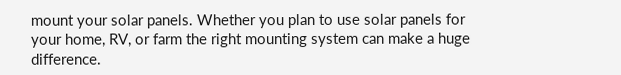mount your solar panels. Whether you plan to use solar panels for your home, RV, or farm the right mounting system can make a huge difference.